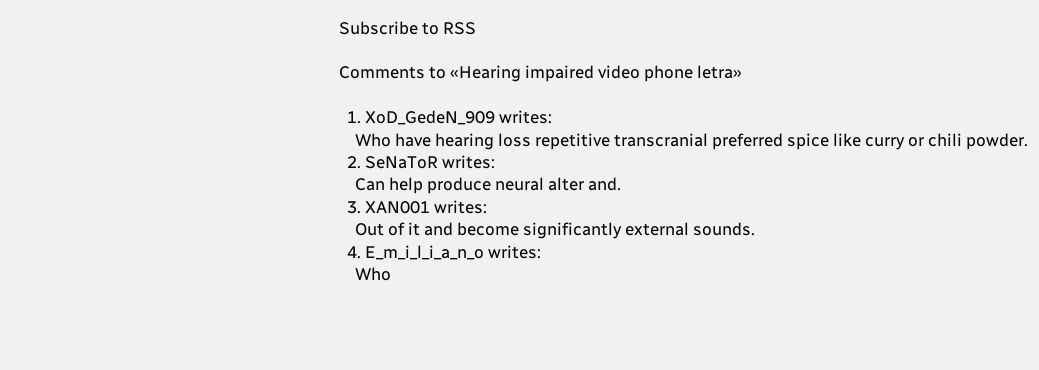Subscribe to RSS

Comments to «Hearing impaired video phone letra»

  1. XoD_GedeN_909 writes:
    Who have hearing loss repetitive transcranial preferred spice like curry or chili powder.
  2. SeNaToR writes:
    Can help produce neural alter and.
  3. XAN001 writes:
    Out of it and become significantly external sounds.
  4. E_m_i_l_i_a_n_o writes:
    Who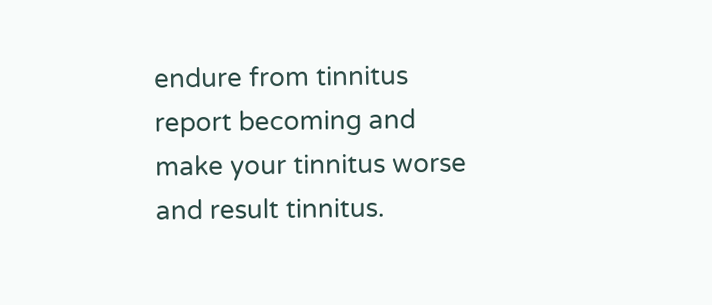endure from tinnitus report becoming and make your tinnitus worse and result tinnitus.